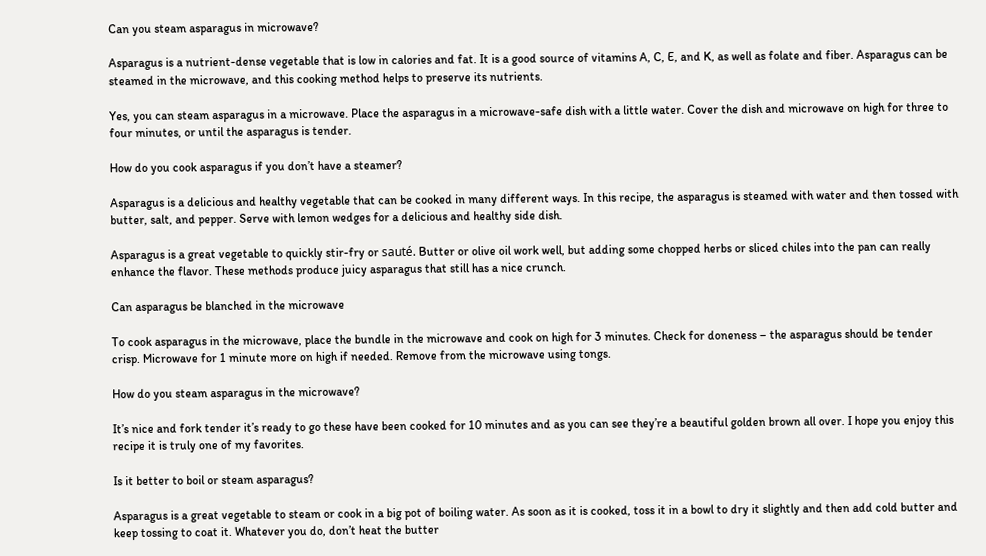Can you steam asparagus in microwave?

Asparagus is a nutrient-dense vegetable that is low in calories and fat. It is a good source of vitamins A, C, E, and K, as well as folate and fiber. Asparagus can be steamed in the microwave, and this cooking method helps to preserve its nutrients.

Yes, you can steam asparagus in a microwave. Place the asparagus in a microwave-safe dish with a little water. Cover the dish and microwave on high for three to four minutes, or until the asparagus is tender.

How do you cook asparagus if you don’t have a steamer?

Asparagus is a delicious and healthy vegetable that can be cooked in many different ways. In this recipe, the asparagus is steamed with water and then tossed with butter, salt, and pepper. Serve with lemon wedges for a delicious and healthy side dish.

Asparagus is a great vegetable to quickly stir-fry or sauté. Butter or olive oil work well, but adding some chopped herbs or sliced chiles into the pan can really enhance the flavor. These methods produce juicy asparagus that still has a nice crunch.

Can asparagus be blanched in the microwave

To cook asparagus in the microwave, place the bundle in the microwave and cook on high for 3 minutes. Check for doneness – the asparagus should be tender crisp. Microwave for 1 minute more on high if needed. Remove from the microwave using tongs.

How do you steam asparagus in the microwave?

It’s nice and fork tender it’s ready to go these have been cooked for 10 minutes and as you can see they’re a beautiful golden brown all over. I hope you enjoy this recipe it is truly one of my favorites.

Is it better to boil or steam asparagus?

Asparagus is a great vegetable to steam or cook in a big pot of boiling water. As soon as it is cooked, toss it in a bowl to dry it slightly and then add cold butter and keep tossing to coat it. Whatever you do, don’t heat the butter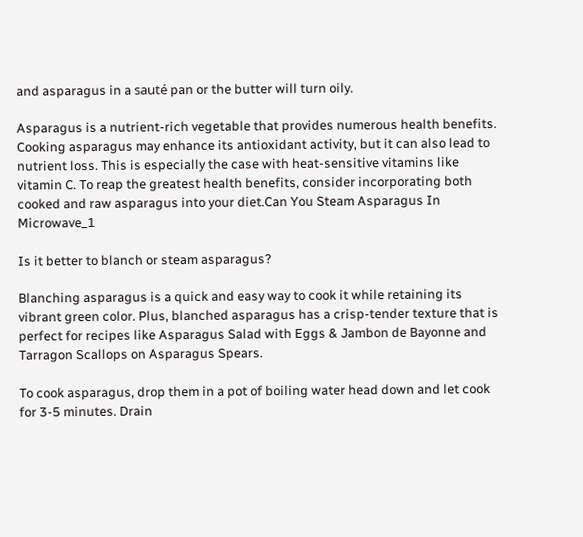and asparagus in a sauté pan or the butter will turn oily.

Asparagus is a nutrient-rich vegetable that provides numerous health benefits. Cooking asparagus may enhance its antioxidant activity, but it can also lead to nutrient loss. This is especially the case with heat-sensitive vitamins like vitamin C. To reap the greatest health benefits, consider incorporating both cooked and raw asparagus into your diet.Can You Steam Asparagus In Microwave_1

Is it better to blanch or steam asparagus?

Blanching asparagus is a quick and easy way to cook it while retaining its vibrant green color. Plus, blanched asparagus has a crisp-tender texture that is perfect for recipes like Asparagus Salad with Eggs & Jambon de Bayonne and Tarragon Scallops on Asparagus Spears.

To cook asparagus, drop them in a pot of boiling water head down and let cook for 3-5 minutes. Drain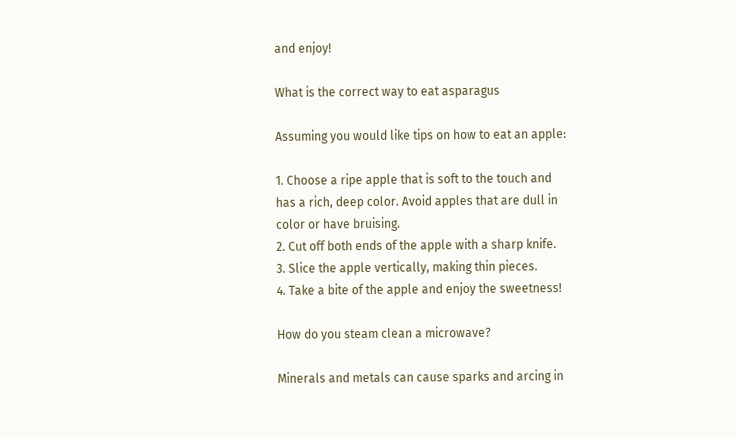and enjoy!

What is the correct way to eat asparagus

Assuming you would like tips on how to eat an apple:

1. Choose a ripe apple that is soft to the touch and has a rich, deep color. Avoid apples that are dull in color or have bruising.
2. Cut off both ends of the apple with a sharp knife.
3. Slice the apple vertically, making thin pieces.
4. Take a bite of the apple and enjoy the sweetness!

How do you steam clean a microwave?

Minerals and metals can cause sparks and arcing in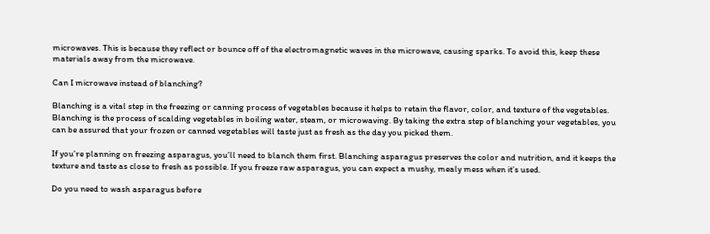microwaves. This is because they reflect or bounce off of the electromagnetic waves in the microwave, causing sparks. To avoid this, keep these materials away from the microwave.

Can I microwave instead of blanching?

Blanching is a vital step in the freezing or canning process of vegetables because it helps to retain the flavor, color, and texture of the vegetables. Blanching is the process of scalding vegetables in boiling water, steam, or microwaving. By taking the extra step of blanching your vegetables, you can be assured that your frozen or canned vegetables will taste just as fresh as the day you picked them.

If you’re planning on freezing asparagus, you’ll need to blanch them first. Blanching asparagus preserves the color and nutrition, and it keeps the texture and taste as close to fresh as possible. If you freeze raw asparagus, you can expect a mushy, mealy mess when it’s used.

Do you need to wash asparagus before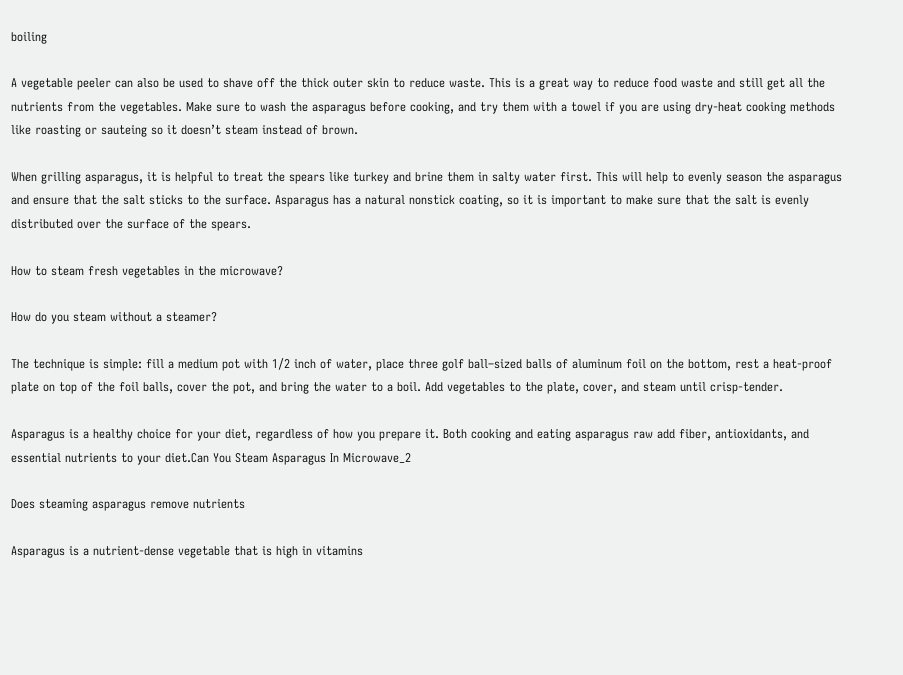boiling

A vegetable peeler can also be used to shave off the thick outer skin to reduce waste. This is a great way to reduce food waste and still get all the nutrients from the vegetables. Make sure to wash the asparagus before cooking, and try them with a towel if you are using dry-heat cooking methods like roasting or sauteing so it doesn’t steam instead of brown.

When grilling asparagus, it is helpful to treat the spears like turkey and brine them in salty water first. This will help to evenly season the asparagus and ensure that the salt sticks to the surface. Asparagus has a natural nonstick coating, so it is important to make sure that the salt is evenly distributed over the surface of the spears.

How to steam fresh vegetables in the microwave?

How do you steam without a steamer?

The technique is simple: fill a medium pot with 1/2 inch of water, place three golf ball–sized balls of aluminum foil on the bottom, rest a heat-proof plate on top of the foil balls, cover the pot, and bring the water to a boil. Add vegetables to the plate, cover, and steam until crisp-tender.

Asparagus is a healthy choice for your diet, regardless of how you prepare it. Both cooking and eating asparagus raw add fiber, antioxidants, and essential nutrients to your diet.Can You Steam Asparagus In Microwave_2

Does steaming asparagus remove nutrients

Asparagus is a nutrient-dense vegetable that is high in vitamins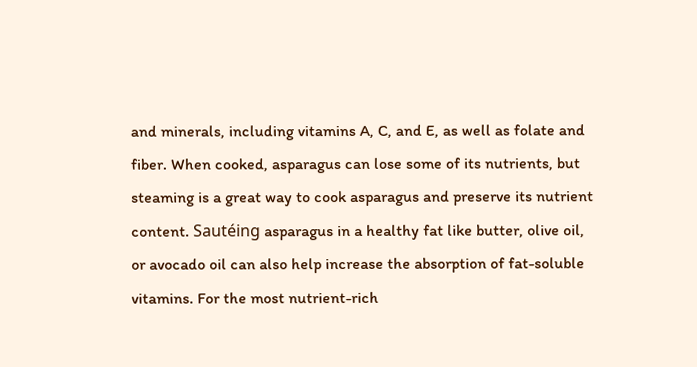and minerals, including vitamins A, C, and E, as well as folate and fiber. When cooked, asparagus can lose some of its nutrients, but steaming is a great way to cook asparagus and preserve its nutrient content. Sautéing asparagus in a healthy fat like butter, olive oil, or avocado oil can also help increase the absorption of fat-soluble vitamins. For the most nutrient-rich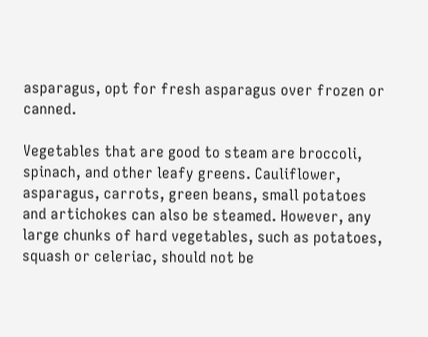asparagus, opt for fresh asparagus over frozen or canned.

Vegetables that are good to steam are broccoli, spinach, and other leafy greens. Cauliflower, asparagus, carrots, green beans, small potatoes and artichokes can also be steamed. However, any large chunks of hard vegetables, such as potatoes, squash or celeriac, should not be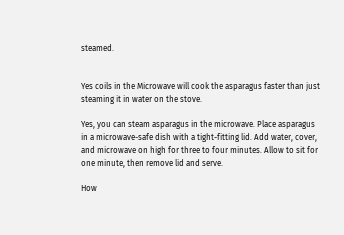steamed.


Yes coils in the Microwave will cook the asparagus faster than just steaming it in water on the stove.

Yes, you can steam asparagus in the microwave. Place asparagus in a microwave-safe dish with a tight-fitting lid. Add water, cover, and microwave on high for three to four minutes. Allow to sit for one minute, then remove lid and serve.

How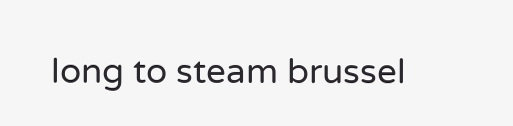long to steam brussel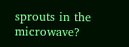sprouts in the microwave?